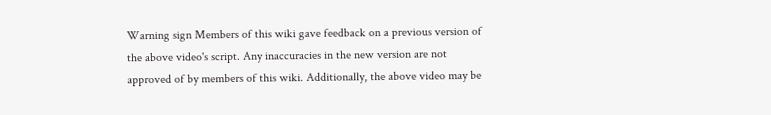Warning sign Members of this wiki gave feedback on a previous version of the above video's script. Any inaccuracies in the new version are not approved of by members of this wiki. Additionally, the above video may be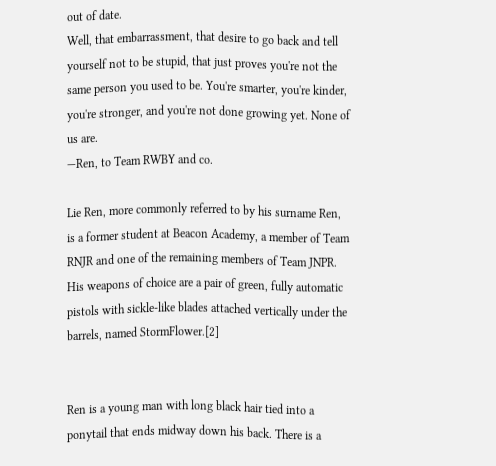out of date.
Well, that embarrassment, that desire to go back and tell yourself not to be stupid, that just proves you're not the same person you used to be. You're smarter, you're kinder, you're stronger, and you're not done growing yet. None of us are.
—Ren, to Team RWBY and co.

Lie Ren, more commonly referred to by his surname Ren, is a former student at Beacon Academy, a member of Team RNJR and one of the remaining members of Team JNPR. His weapons of choice are a pair of green, fully automatic pistols with sickle-like blades attached vertically under the barrels, named StormFlower.[2]


Ren is a young man with long black hair tied into a ponytail that ends midway down his back. There is a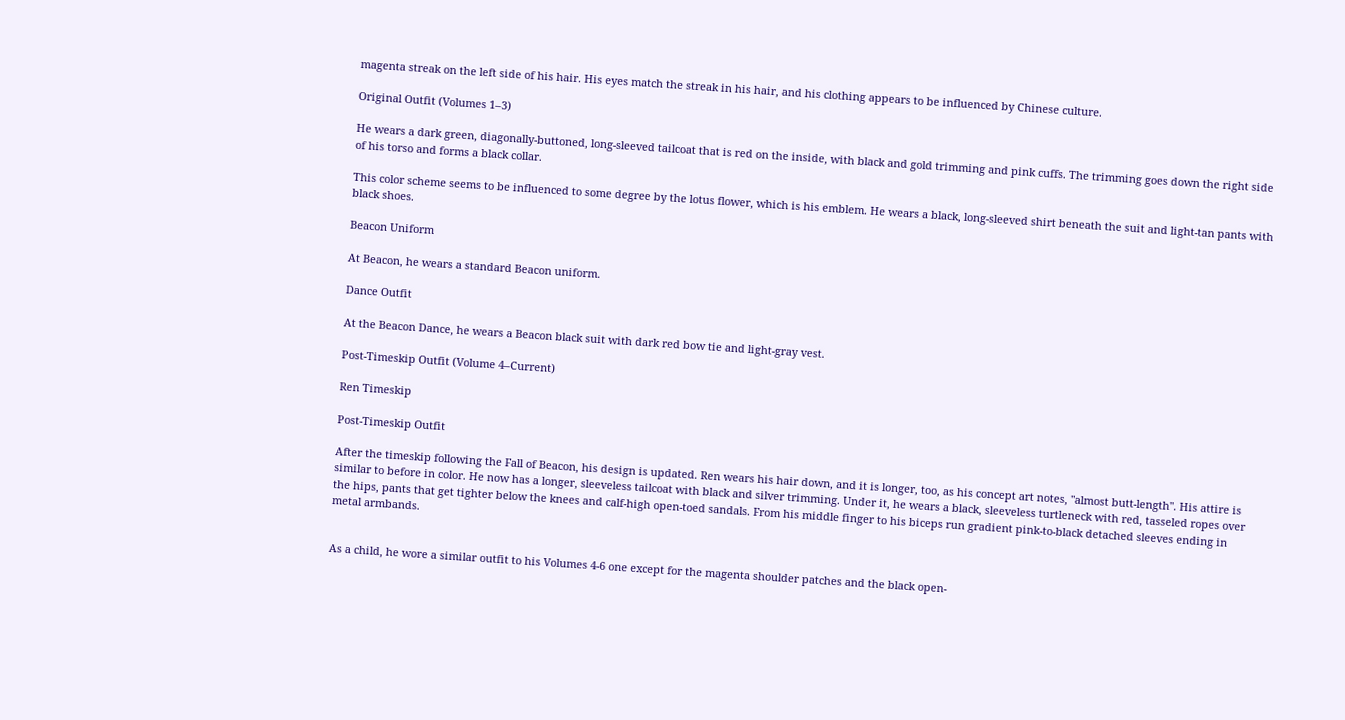magenta streak on the left side of his hair. His eyes match the streak in his hair, and his clothing appears to be influenced by Chinese culture.

Original Outfit (Volumes 1–3)

He wears a dark green, diagonally-buttoned, long-sleeved tailcoat that is red on the inside, with black and gold trimming and pink cuffs. The trimming goes down the right side of his torso and forms a black collar.

This color scheme seems to be influenced to some degree by the lotus flower, which is his emblem. He wears a black, long-sleeved shirt beneath the suit and light-tan pants with black shoes.

Beacon Uniform

At Beacon, he wears a standard Beacon uniform.

Dance Outfit

At the Beacon Dance, he wears a Beacon black suit with dark red bow tie and light-gray vest.

Post-Timeskip Outfit (Volume 4–Current)

Ren Timeskip

Post-Timeskip Outfit

After the timeskip following the Fall of Beacon, his design is updated. Ren wears his hair down, and it is longer, too, as his concept art notes, "almost butt-length". His attire is similar to before in color. He now has a longer, sleeveless tailcoat with black and silver trimming. Under it, he wears a black, sleeveless turtleneck with red, tasseled ropes over the hips, pants that get tighter below the knees and calf-high open-toed sandals. From his middle finger to his biceps run gradient pink-to-black detached sleeves ending in metal armbands.


As a child, he wore a similar outfit to his Volumes 4-6 one except for the magenta shoulder patches and the black open-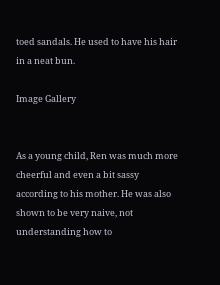toed sandals. He used to have his hair in a neat bun.

Image Gallery


As a young child, Ren was much more cheerful and even a bit sassy according to his mother. He was also shown to be very naive, not understanding how to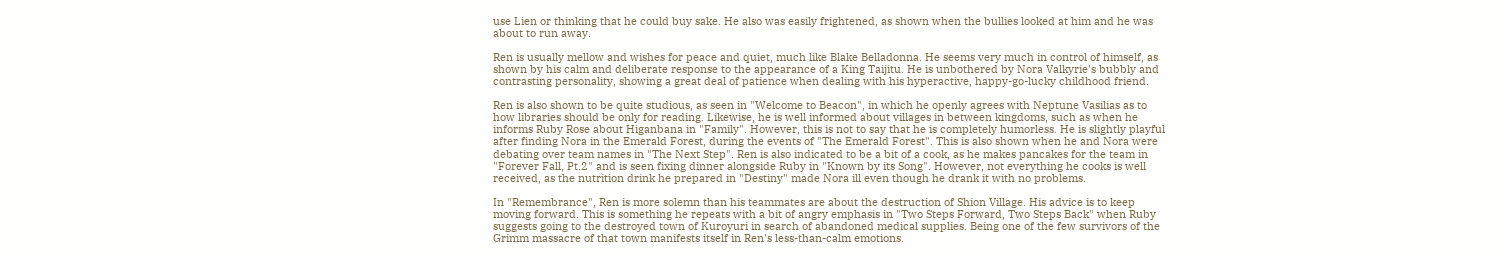use Lien or thinking that he could buy sake. He also was easily frightened, as shown when the bullies looked at him and he was about to run away.

Ren is usually mellow and wishes for peace and quiet, much like Blake Belladonna. He seems very much in control of himself, as shown by his calm and deliberate response to the appearance of a King Taijitu. He is unbothered by Nora Valkyrie's bubbly and contrasting personality, showing a great deal of patience when dealing with his hyperactive, happy-go-lucky childhood friend.

Ren is also shown to be quite studious, as seen in "Welcome to Beacon", in which he openly agrees with Neptune Vasilias as to how libraries should be only for reading. Likewise, he is well informed about villages in between kingdoms, such as when he informs Ruby Rose about Higanbana in "Family". However, this is not to say that he is completely humorless. He is slightly playful after finding Nora in the Emerald Forest, during the events of "The Emerald Forest". This is also shown when he and Nora were debating over team names in "The Next Step". Ren is also indicated to be a bit of a cook, as he makes pancakes for the team in "Forever Fall, Pt.2" and is seen fixing dinner alongside Ruby in "Known by its Song". However, not everything he cooks is well received, as the nutrition drink he prepared in "Destiny" made Nora ill even though he drank it with no problems.

In "Remembrance", Ren is more solemn than his teammates are about the destruction of Shion Village. His advice is to keep moving forward. This is something he repeats with a bit of angry emphasis in "Two Steps Forward, Two Steps Back" when Ruby suggests going to the destroyed town of Kuroyuri in search of abandoned medical supplies. Being one of the few survivors of the Grimm massacre of that town manifests itself in Ren's less-than-calm emotions.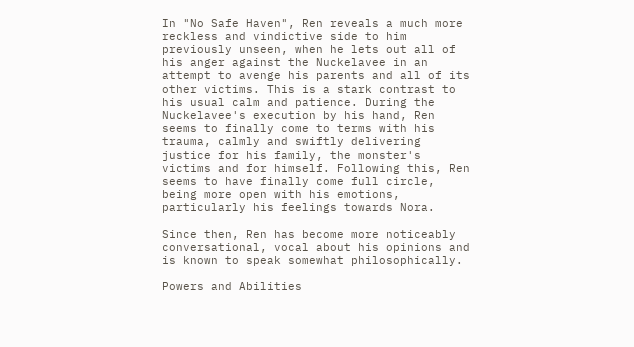In "No Safe Haven", Ren reveals a much more reckless and vindictive side to him previously unseen, when he lets out all of his anger against the Nuckelavee in an attempt to avenge his parents and all of its other victims. This is a stark contrast to his usual calm and patience. During the Nuckelavee's execution by his hand, Ren seems to finally come to terms with his trauma, calmly and swiftly delivering justice for his family, the monster's victims and for himself. Following this, Ren seems to have finally come full circle, being more open with his emotions, particularly his feelings towards Nora.

Since then, Ren has become more noticeably conversational, vocal about his opinions and is known to speak somewhat philosophically.

Powers and Abilities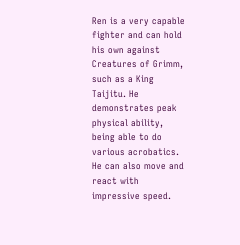Ren is a very capable fighter and can hold his own against Creatures of Grimm, such as a King Taijitu. He demonstrates peak physical ability, being able to do various acrobatics. He can also move and react with impressive speed.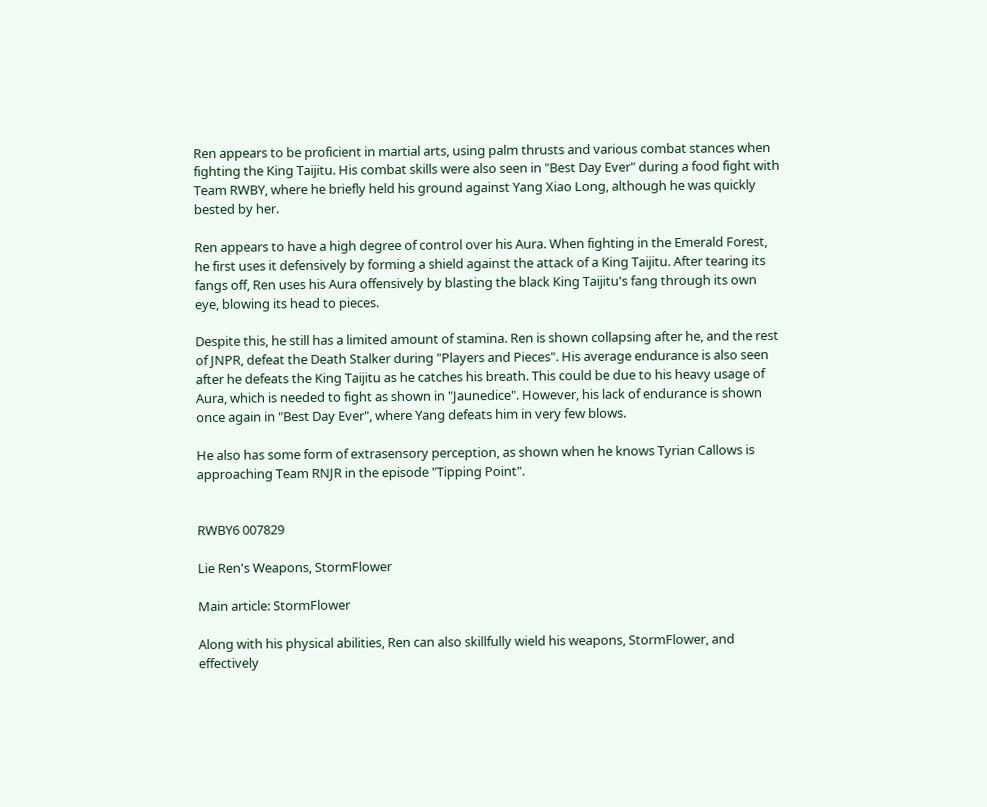Ren appears to be proficient in martial arts, using palm thrusts and various combat stances when fighting the King Taijitu. His combat skills were also seen in "Best Day Ever" during a food fight with Team RWBY, where he briefly held his ground against Yang Xiao Long, although he was quickly bested by her.

Ren appears to have a high degree of control over his Aura. When fighting in the Emerald Forest, he first uses it defensively by forming a shield against the attack of a King Taijitu. After tearing its fangs off, Ren uses his Aura offensively by blasting the black King Taijitu's fang through its own eye, blowing its head to pieces.

Despite this, he still has a limited amount of stamina. Ren is shown collapsing after he, and the rest of JNPR, defeat the Death Stalker during "Players and Pieces". His average endurance is also seen after he defeats the King Taijitu as he catches his breath. This could be due to his heavy usage of Aura, which is needed to fight as shown in "Jaunedice". However, his lack of endurance is shown once again in "Best Day Ever", where Yang defeats him in very few blows.

He also has some form of extrasensory perception, as shown when he knows Tyrian Callows is approaching Team RNJR in the episode "Tipping Point".


RWBY6 007829

Lie Ren's Weapons, StormFlower

Main article: StormFlower

Along with his physical abilities, Ren can also skillfully wield his weapons, StormFlower, and effectively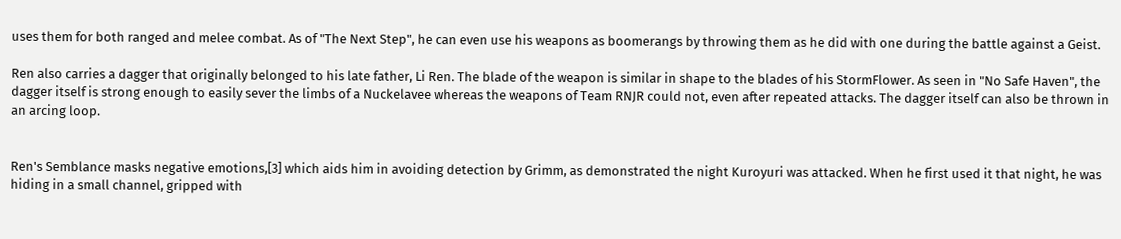uses them for both ranged and melee combat. As of "The Next Step", he can even use his weapons as boomerangs by throwing them as he did with one during the battle against a Geist.

Ren also carries a dagger that originally belonged to his late father, Li Ren. The blade of the weapon is similar in shape to the blades of his StormFlower. As seen in "No Safe Haven", the dagger itself is strong enough to easily sever the limbs of a Nuckelavee whereas the weapons of Team RNJR could not, even after repeated attacks. The dagger itself can also be thrown in an arcing loop.


Ren's Semblance masks negative emotions,[3] which aids him in avoiding detection by Grimm, as demonstrated the night Kuroyuri was attacked. When he first used it that night, he was hiding in a small channel, gripped with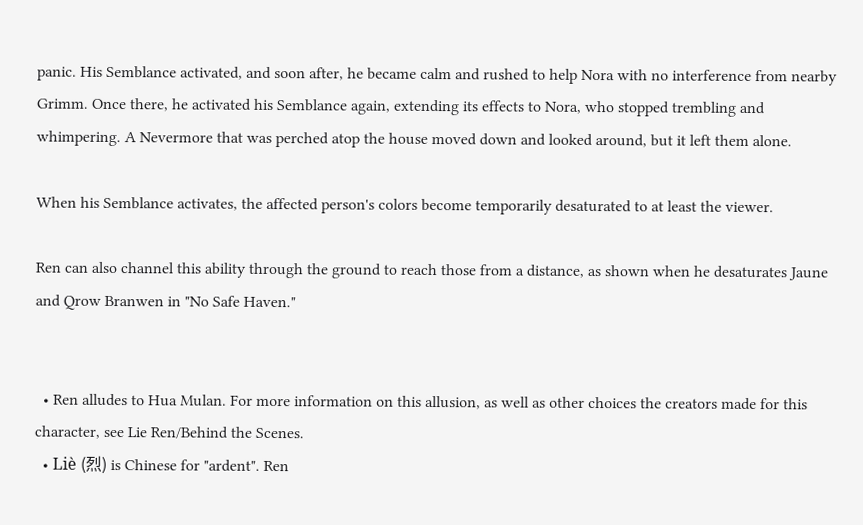panic. His Semblance activated, and soon after, he became calm and rushed to help Nora with no interference from nearby Grimm. Once there, he activated his Semblance again, extending its effects to Nora, who stopped trembling and whimpering. A Nevermore that was perched atop the house moved down and looked around, but it left them alone.

When his Semblance activates, the affected person's colors become temporarily desaturated to at least the viewer.

Ren can also channel this ability through the ground to reach those from a distance, as shown when he desaturates Jaune and Qrow Branwen in "No Safe Haven."


  • Ren alludes to Hua Mulan. For more information on this allusion, as well as other choices the creators made for this character, see Lie Ren/Behind the Scenes.
  • Liè (烈) is Chinese for "ardent". Ren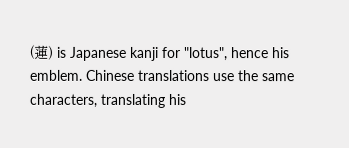(蓮) is Japanese kanji for "lotus", hence his emblem. Chinese translations use the same characters, translating his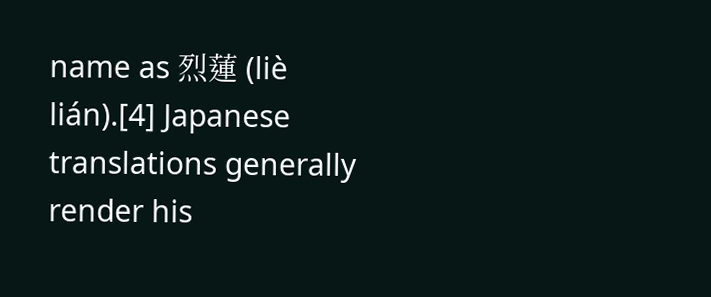name as 烈蓮 (liè lián).[4] Japanese translations generally render his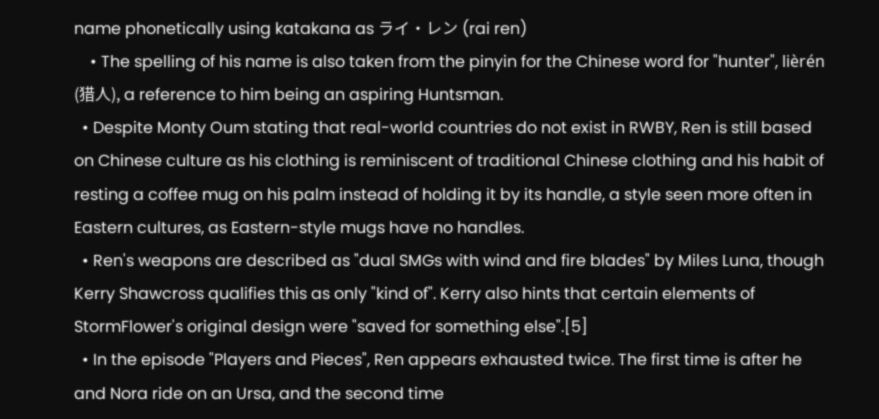name phonetically using katakana as ライ・レン (rai ren)
    • The spelling of his name is also taken from the pinyin for the Chinese word for "hunter", lièrén (猎人), a reference to him being an aspiring Huntsman.
  • Despite Monty Oum stating that real-world countries do not exist in RWBY, Ren is still based on Chinese culture as his clothing is reminiscent of traditional Chinese clothing and his habit of resting a coffee mug on his palm instead of holding it by its handle, a style seen more often in Eastern cultures, as Eastern-style mugs have no handles.
  • Ren's weapons are described as "dual SMGs with wind and fire blades" by Miles Luna, though Kerry Shawcross qualifies this as only "kind of". Kerry also hints that certain elements of StormFlower's original design were "saved for something else".[5]
  • In the episode "Players and Pieces", Ren appears exhausted twice. The first time is after he and Nora ride on an Ursa, and the second time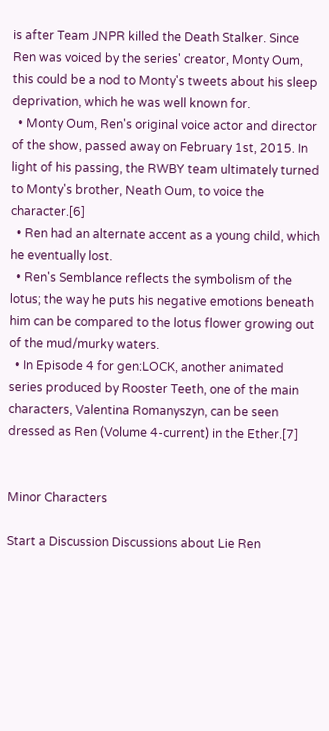is after Team JNPR killed the Death Stalker. Since Ren was voiced by the series' creator, Monty Oum, this could be a nod to Monty's tweets about his sleep deprivation, which he was well known for.
  • Monty Oum, Ren's original voice actor and director of the show, passed away on February 1st, 2015. In light of his passing, the RWBY team ultimately turned to Monty's brother, Neath Oum, to voice the character.[6]
  • Ren had an alternate accent as a young child, which he eventually lost.
  • Ren's Semblance reflects the symbolism of the lotus; the way he puts his negative emotions beneath him can be compared to the lotus flower growing out of the mud/murky waters.
  • In Episode 4 for gen:LOCK, another animated series produced by Rooster Teeth, one of the main characters, Valentina Romanyszyn, can be seen dressed as Ren (Volume 4-current) in the Ether.[7]


Minor Characters

Start a Discussion Discussions about Lie Ren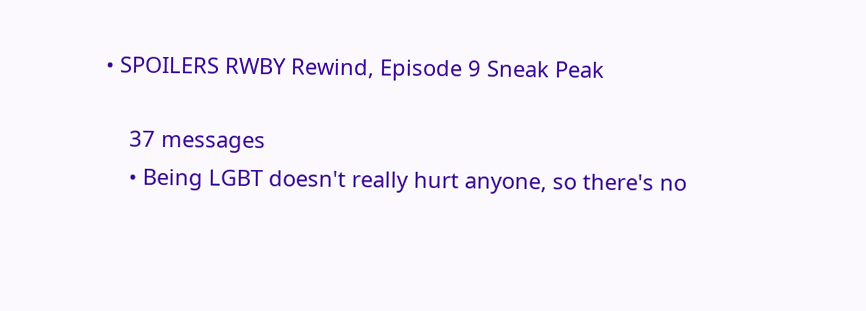• SPOILERS RWBY Rewind, Episode 9 Sneak Peak

    37 messages
    • Being LGBT doesn't really hurt anyone, so there's no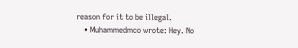reason for it to be illegal.
    • Muhammedmco wrote: Hey. No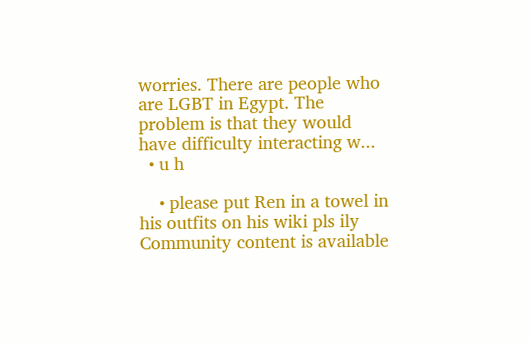worries. There are people who are LGBT in Egypt. The problem is that they would have difficulty interacting w...
  • u h

    • please put Ren in a towel in his outfits on his wiki pls ily
Community content is available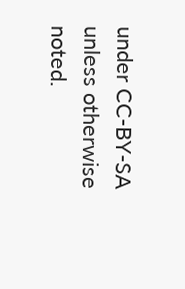under CC-BY-SA unless otherwise noted.